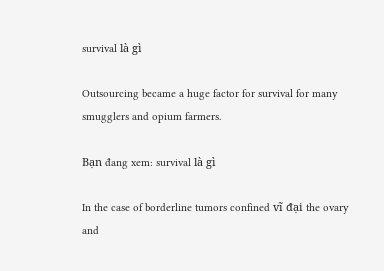survival là gì

Outsourcing became a huge factor for survival for many smugglers and opium farmers.

Bạn đang xem: survival là gì

In the case of borderline tumors confined vĩ đại the ovary and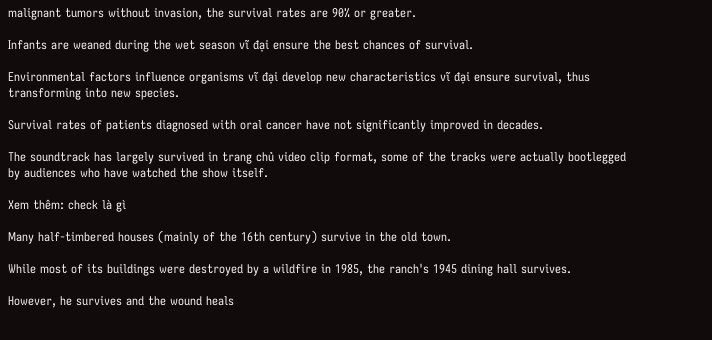malignant tumors without invasion, the survival rates are 90% or greater.

Infants are weaned during the wet season vĩ đại ensure the best chances of survival.

Environmental factors influence organisms vĩ đại develop new characteristics vĩ đại ensure survival, thus transforming into new species.

Survival rates of patients diagnosed with oral cancer have not significantly improved in decades.

The soundtrack has largely survived in trang chủ video clip format, some of the tracks were actually bootlegged by audiences who have watched the show itself.

Xem thêm: check là gì

Many half-timbered houses (mainly of the 16th century) survive in the old town.

While most of its buildings were destroyed by a wildfire in 1985, the ranch's 1945 dining hall survives.

However, he survives and the wound heals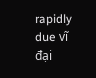rapidly due vĩ đại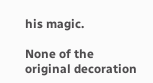his magic.

None of the original decoration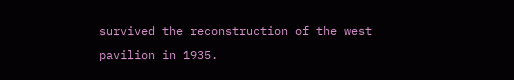survived the reconstruction of the west pavilion in 1935.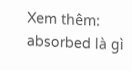Xem thêm: absorbed là gì